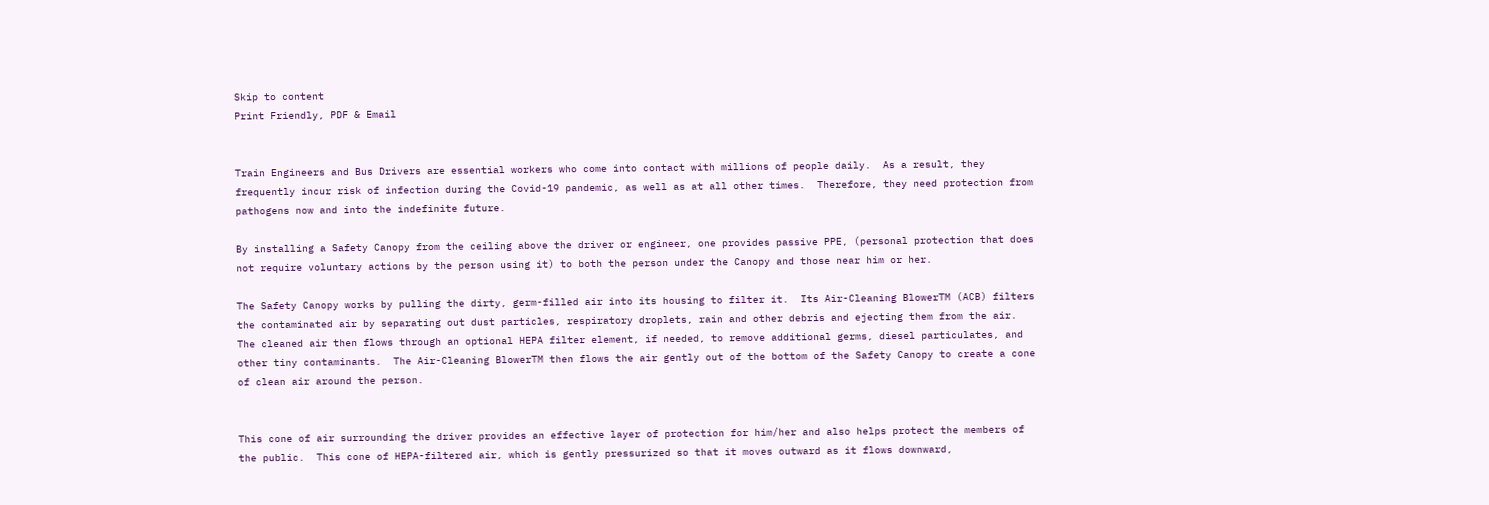Skip to content
Print Friendly, PDF & Email


Train Engineers and Bus Drivers are essential workers who come into contact with millions of people daily.  As a result, they frequently incur risk of infection during the Covid-19 pandemic, as well as at all other times.  Therefore, they need protection from pathogens now and into the indefinite future.

By installing a Safety Canopy from the ceiling above the driver or engineer, one provides passive PPE, (personal protection that does not require voluntary actions by the person using it) to both the person under the Canopy and those near him or her.

The Safety Canopy works by pulling the dirty, germ-filled air into its housing to filter it.  Its Air-Cleaning BlowerTM (ACB) filters the contaminated air by separating out dust particles, respiratory droplets, rain and other debris and ejecting them from the air.  The cleaned air then flows through an optional HEPA filter element, if needed, to remove additional germs, diesel particulates, and other tiny contaminants.  The Air-Cleaning BlowerTM then flows the air gently out of the bottom of the Safety Canopy to create a cone of clean air around the person.


This cone of air surrounding the driver provides an effective layer of protection for him/her and also helps protect the members of the public.  This cone of HEPA-filtered air, which is gently pressurized so that it moves outward as it flows downward,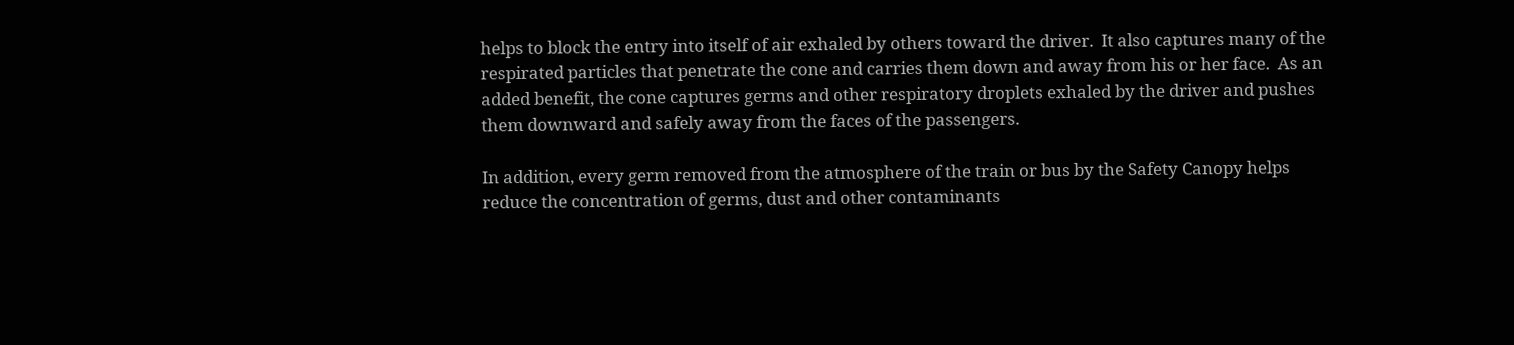helps to block the entry into itself of air exhaled by others toward the driver.  It also captures many of the respirated particles that penetrate the cone and carries them down and away from his or her face.  As an added benefit, the cone captures germs and other respiratory droplets exhaled by the driver and pushes them downward and safely away from the faces of the passengers.

In addition, every germ removed from the atmosphere of the train or bus by the Safety Canopy helps reduce the concentration of germs, dust and other contaminants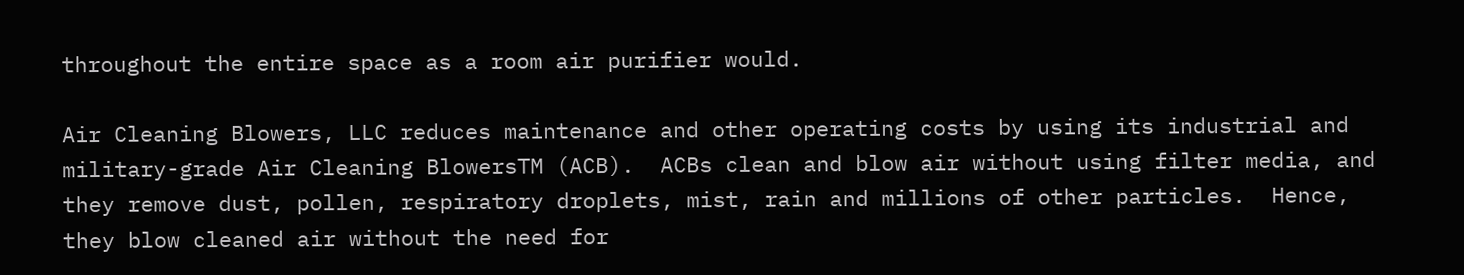throughout the entire space as a room air purifier would.

Air Cleaning Blowers, LLC reduces maintenance and other operating costs by using its industrial and military-grade Air Cleaning BlowersTM (ACB).  ACBs clean and blow air without using filter media, and they remove dust, pollen, respiratory droplets, mist, rain and millions of other particles.  Hence, they blow cleaned air without the need for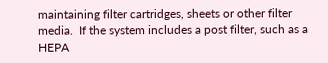maintaining filter cartridges, sheets or other filter media.  If the system includes a post filter, such as a HEPA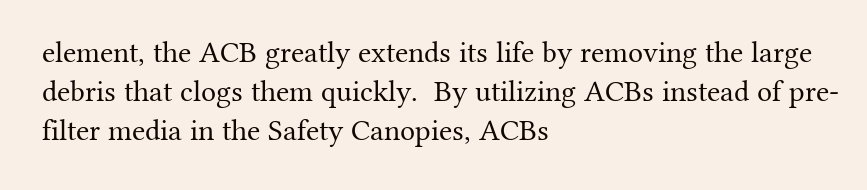element, the ACB greatly extends its life by removing the large debris that clogs them quickly.  By utilizing ACBs instead of pre-filter media in the Safety Canopies, ACBs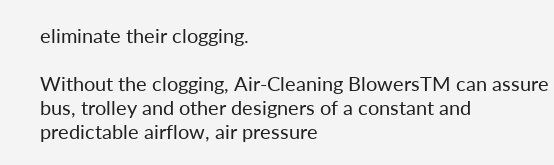eliminate their clogging.

Without the clogging, Air-Cleaning BlowersTM can assure bus, trolley and other designers of a constant and predictable airflow, air pressure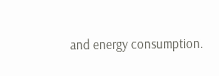and energy consumption.